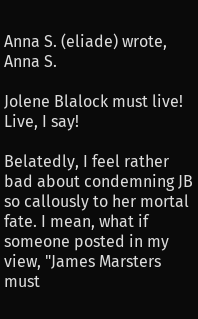Anna S. (eliade) wrote,
Anna S.

Jolene Blalock must live! Live, I say!

Belatedly, I feel rather bad about condemning JB so callously to her mortal fate. I mean, what if someone posted in my view, "James Marsters must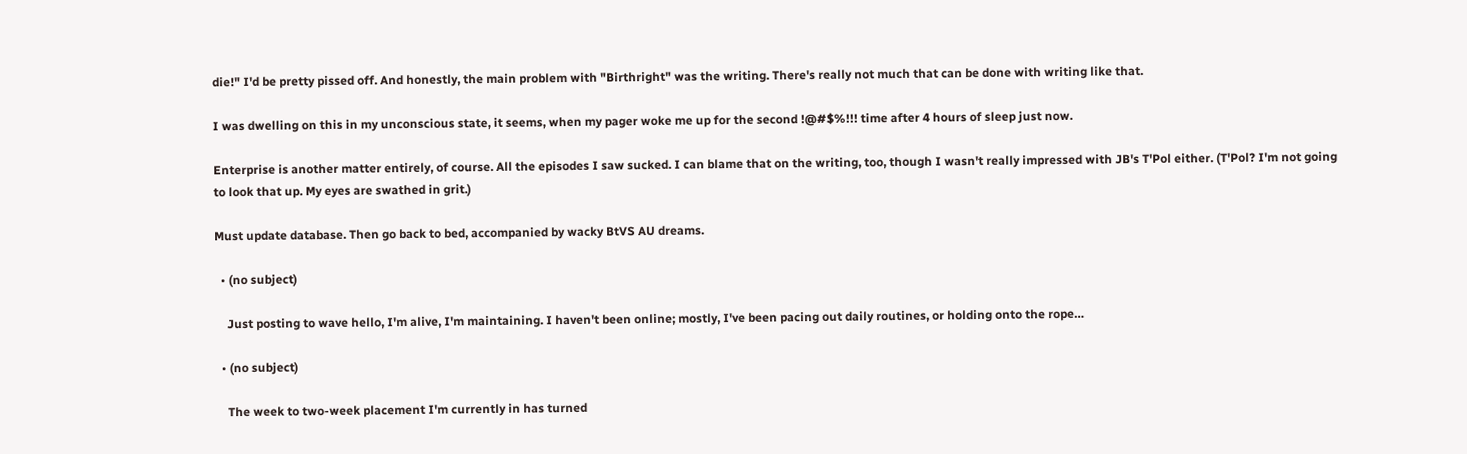die!" I'd be pretty pissed off. And honestly, the main problem with "Birthright" was the writing. There's really not much that can be done with writing like that.

I was dwelling on this in my unconscious state, it seems, when my pager woke me up for the second !@#$%!!! time after 4 hours of sleep just now.

Enterprise is another matter entirely, of course. All the episodes I saw sucked. I can blame that on the writing, too, though I wasn't really impressed with JB's T'Pol either. (T'Pol? I'm not going to look that up. My eyes are swathed in grit.)

Must update database. Then go back to bed, accompanied by wacky BtVS AU dreams.

  • (no subject)

    Just posting to wave hello, I'm alive, I'm maintaining. I haven't been online; mostly, I've been pacing out daily routines, or holding onto the rope…

  • (no subject)

    The week to two-week placement I'm currently in has turned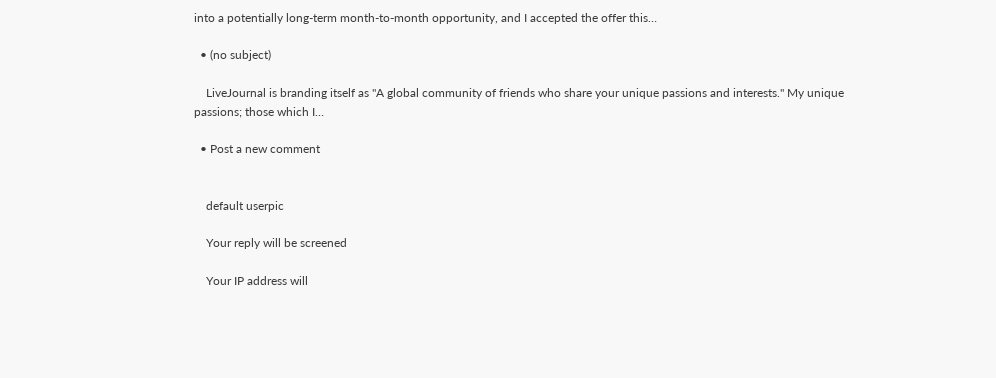into a potentially long-term month-to-month opportunity, and I accepted the offer this…

  • (no subject)

    LiveJournal is branding itself as "A global community of friends who share your unique passions and interests." My unique passions; those which I…

  • Post a new comment


    default userpic

    Your reply will be screened

    Your IP address will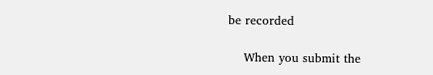be recorded

    When you submit the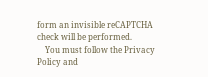form an invisible reCAPTCHA check will be performed.
    You must follow the Privacy Policy and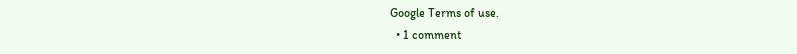Google Terms of use.
  • 1 comment